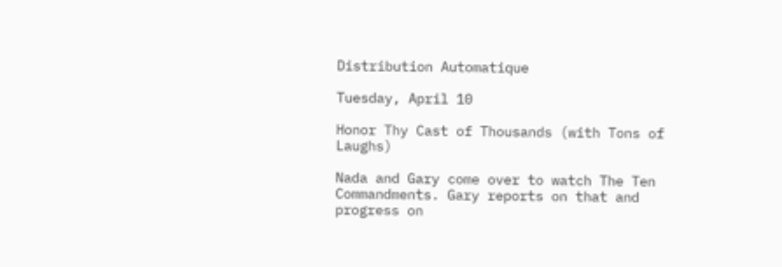Distribution Automatique

Tuesday, April 10

Honor Thy Cast of Thousands (with Tons of Laughs)

Nada and Gary come over to watch The Ten Commandments. Gary reports on that and progress on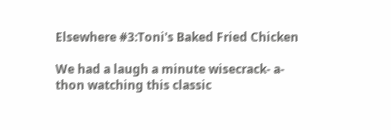Elsewhere #3:Toni's Baked Fried Chicken

We had a laugh a minute wisecrack- a- thon watching this classic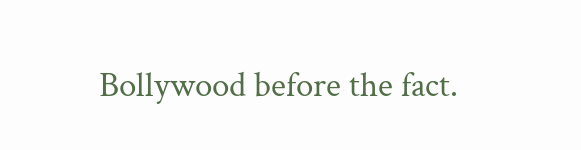Bollywood before the fact.